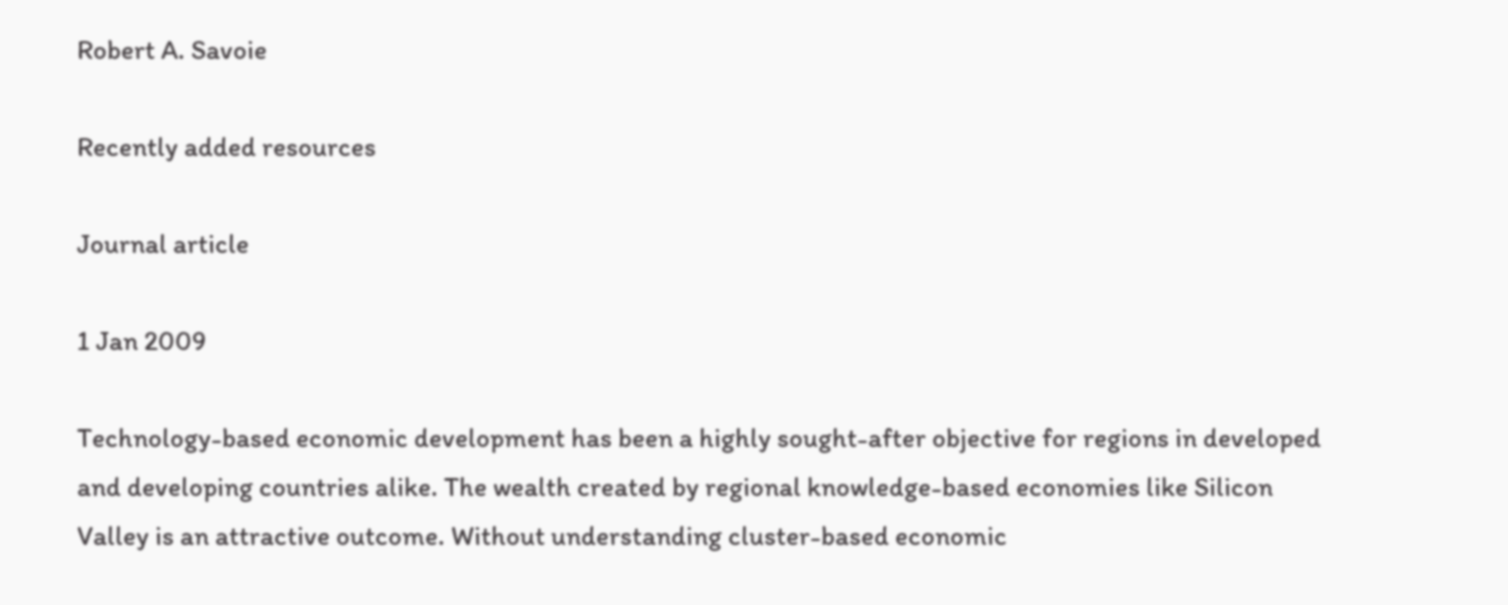Robert A. Savoie

Recently added resources

Journal article

1 Jan 2009

Technology-based economic development has been a highly sought-after objective for regions in developed and developing countries alike. The wealth created by regional knowledge-based economies like Silicon Valley is an attractive outcome. Without understanding cluster-based economic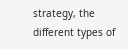strategy, the different types of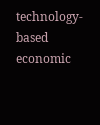technology-based economic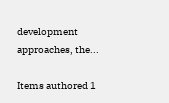development approaches, the...

Items authored 1